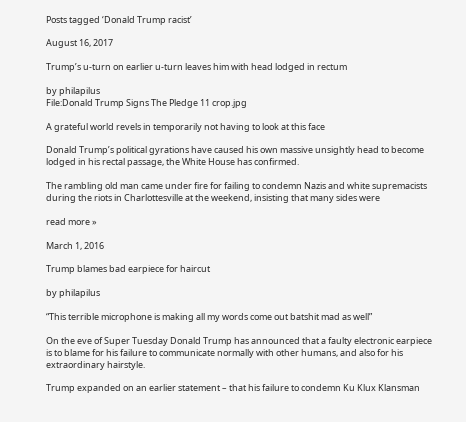Posts tagged ‘Donald Trump racist’

August 16, 2017

Trump’s u-turn on earlier u-turn leaves him with head lodged in rectum

by philapilus
File:Donald Trump Signs The Pledge 11 crop.jpg

A grateful world revels in temporarily not having to look at this face

Donald Trump’s political gyrations have caused his own massive unsightly head to become lodged in his rectal passage, the White House has confirmed.

The rambling old man came under fire for failing to condemn Nazis and white supremacists during the riots in Charlottesville at the weekend, insisting that many sides were

read more »

March 1, 2016

Trump blames bad earpiece for haircut

by philapilus

“This terrible microphone is making all my words come out batshit mad as well”

On the eve of Super Tuesday Donald Trump has announced that a faulty electronic earpiece is to blame for his failure to communicate normally with other humans, and also for his extraordinary hairstyle.

Trump expanded on an earlier statement – that his failure to condemn Ku Klux Klansman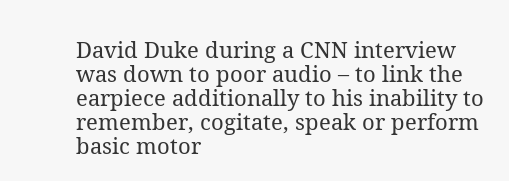David Duke during a CNN interview was down to poor audio – to link the earpiece additionally to his inability to remember, cogitate, speak or perform basic motor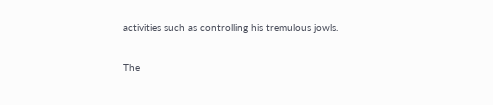activities such as controlling his tremulous jowls.

The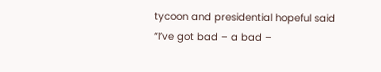tycoon and presidential hopeful said “I’ve got bad – a bad –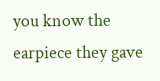you know the earpiece they gave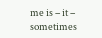me is – it – sometimes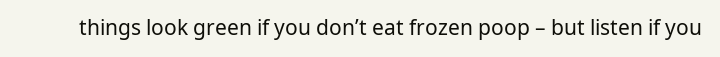things look green if you don’t eat frozen poop – but listen if you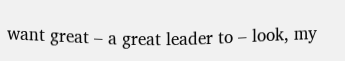want great – a great leader to – look, my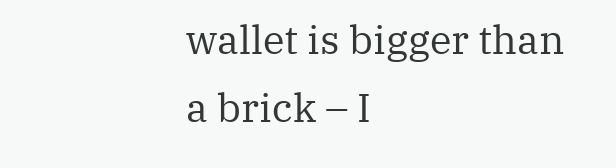wallet is bigger than a brick – I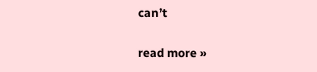can’t

read more »